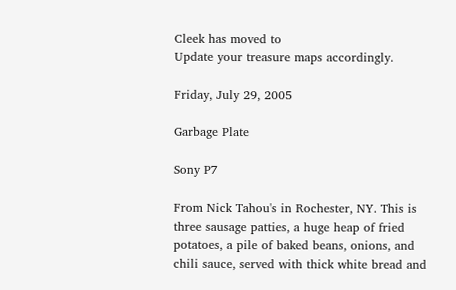Cleek has moved to
Update your treasure maps accordingly.

Friday, July 29, 2005

Garbage Plate

Sony P7

From Nick Tahou's in Rochester, NY. This is three sausage patties, a huge heap of fried potatoes, a pile of baked beans, onions, and chili sauce, served with thick white bread and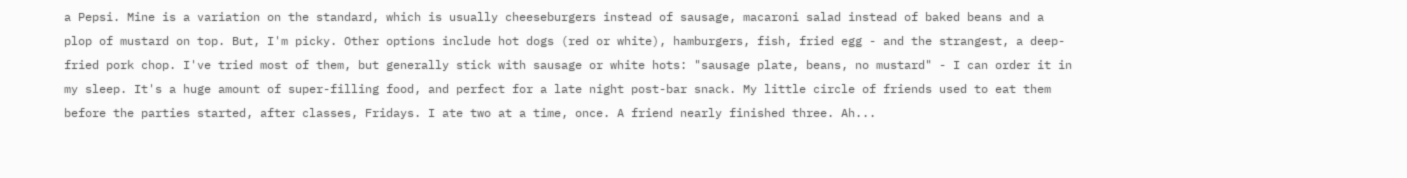a Pepsi. Mine is a variation on the standard, which is usually cheeseburgers instead of sausage, macaroni salad instead of baked beans and a plop of mustard on top. But, I'm picky. Other options include hot dogs (red or white), hamburgers, fish, fried egg - and the strangest, a deep-fried pork chop. I've tried most of them, but generally stick with sausage or white hots: "sausage plate, beans, no mustard" - I can order it in my sleep. It's a huge amount of super-filling food, and perfect for a late night post-bar snack. My little circle of friends used to eat them before the parties started, after classes, Fridays. I ate two at a time, once. A friend nearly finished three. Ah...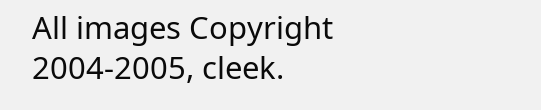All images Copyright 2004-2005, cleek.